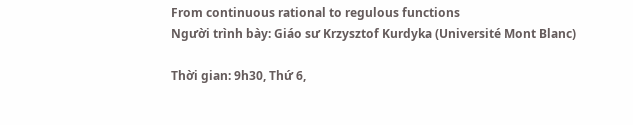From continuous rational to regulous functions
Người trình bày: Giáo sư Krzysztof Kurdyka (Université Mont Blanc)

Thời gian: 9h30, Thứ 6,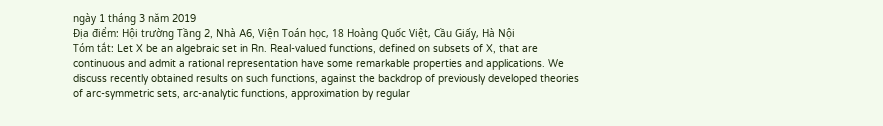ngày 1 tháng 3 năm 2019
Địa điểm: Hội trường Tầng 2, Nhà A6, Viện Toán học, 18 Hoàng Quốc Việt, Cầu Giấy, Hà Nội
Tóm tắt: Let X be an algebraic set in Rn. Real-valued functions, defined on subsets of X, that are continuous and admit a rational representation have some remarkable properties and applications. We discuss recently obtained results on such functions, against the backdrop of previously developed theories of arc-symmetric sets, arc-analytic functions, approximation by regular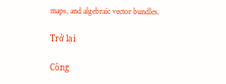maps, and algebraic vector bundles.

Trở lại

Công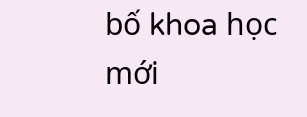bố khoa học mới